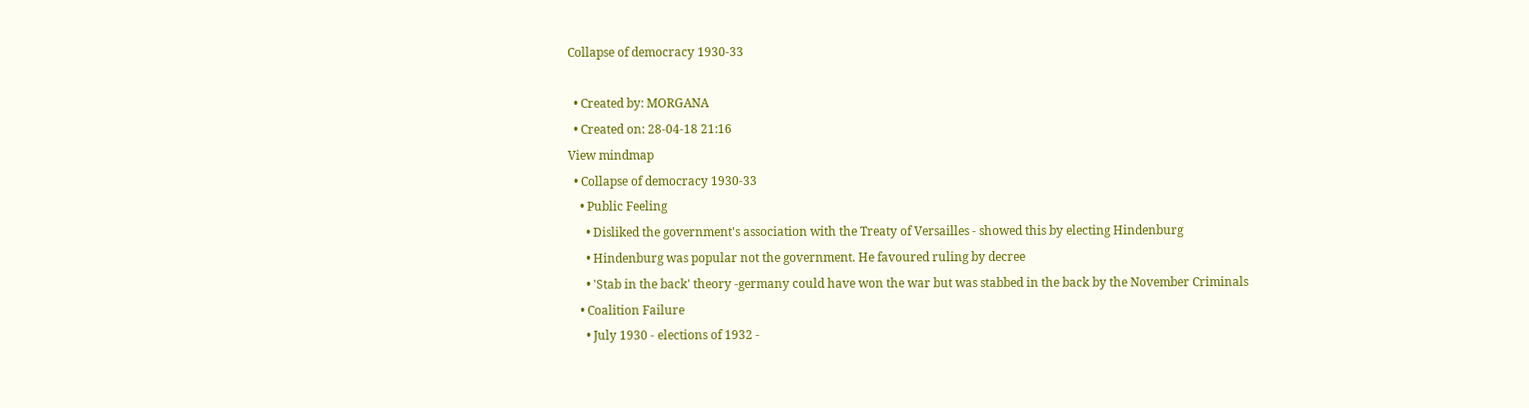Collapse of democracy 1930-33

  • Created by: MORGANA
  • Created on: 28-04-18 21:16
View mindmap
  • Collapse of democracy 1930-33
    • Public Feeling
      • Disliked the government's association with the Treaty of Versailles - showed this by electing Hindenburg
      • Hindenburg was popular not the government. He favoured ruling by decree
      • 'Stab in the back' theory -germany could have won the war but was stabbed in the back by the November Criminals
    • Coalition Failure
      • July 1930 - elections of 1932 -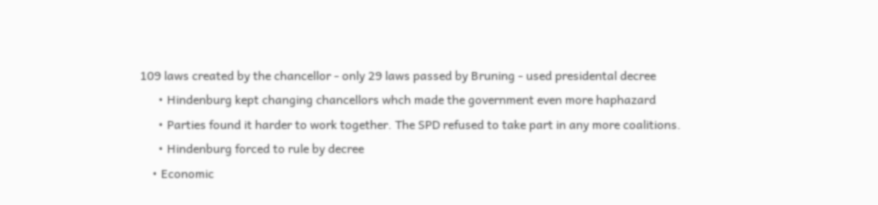109 laws created by the chancellor - only 29 laws passed by Bruning - used presidental decree
      • Hindenburg kept changing chancellors whch made the government even more haphazard
      • Parties found it harder to work together. The SPD refused to take part in any more coalitions.
      • Hindenburg forced to rule by decree
    • Economic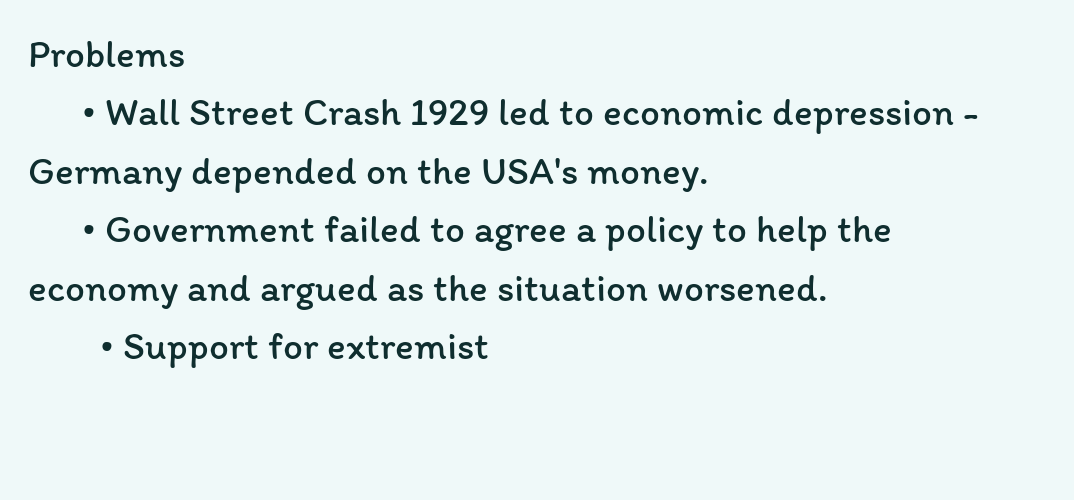Problems
      • Wall Street Crash 1929 led to economic depression - Germany depended on the USA's money.
      • Government failed to agree a policy to help the economy and argued as the situation worsened.
        • Support for extremist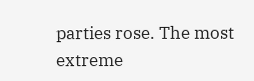parties rose. The most extreme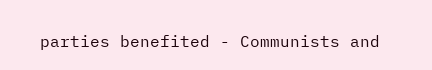parties benefited - Communists and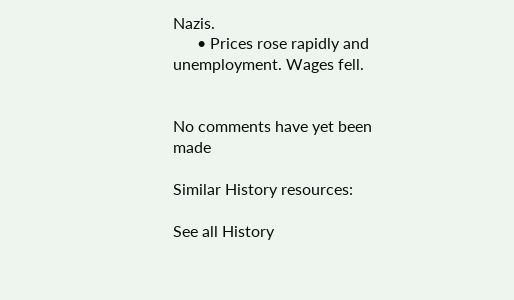Nazis.
      • Prices rose rapidly and unemployment. Wages fell.


No comments have yet been made

Similar History resources:

See all History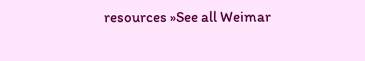resources »See all Weimar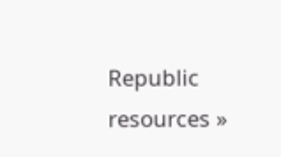Republic resources »